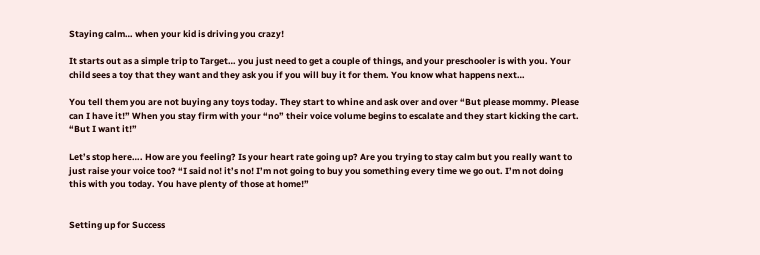Staying calm… when your kid is driving you crazy!

It starts out as a simple trip to Target… you just need to get a couple of things, and your preschooler is with you. Your child sees a toy that they want and they ask you if you will buy it for them. You know what happens next…

You tell them you are not buying any toys today. They start to whine and ask over and over “But please mommy. Please can I have it!” When you stay firm with your “no” their voice volume begins to escalate and they start kicking the cart. “But I want it!”

Let’s stop here…. How are you feeling? Is your heart rate going up? Are you trying to stay calm but you really want to just raise your voice too? “I said no! it’s no! I’m not going to buy you something every time we go out. I’m not doing this with you today. You have plenty of those at home!”


Setting up for Success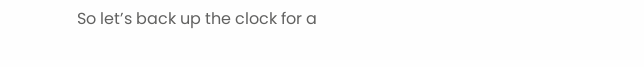So let’s back up the clock for a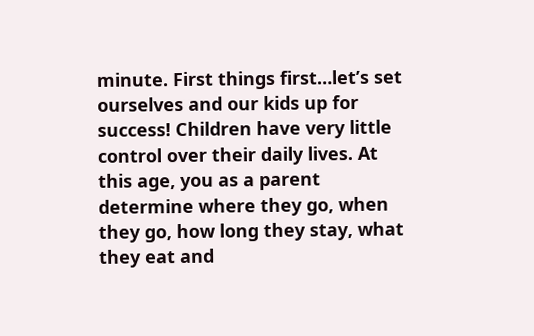minute. First things first…let’s set ourselves and our kids up for success! Children have very little control over their daily lives. At this age, you as a parent determine where they go, when they go, how long they stay, what they eat and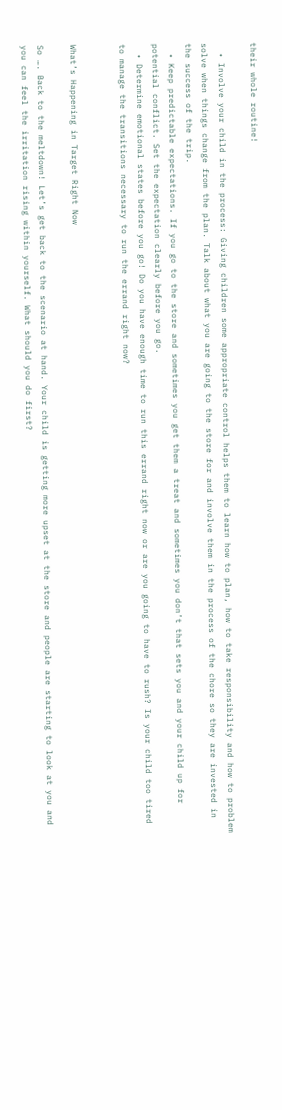their whole routine!

  • Involve your child in the process: Giving children some appropriate control helps them to learn how to plan, how to take responsibility and how to problem solve when things change from the plan. Talk about what you are going to the store for and involve them in the process of the chore so they are invested in the success of the trip.
  • Keep predictable expectations. If you go to the store and sometimes you get them a treat and sometimes you don’t that sets you and your child up for potential conflict. Set the expectation clearly before you go.
  • Determine emotional states before you go! Do you have enough time to run this errand right now or are you going to have to rush? Is your child too tired to manage the transitions necessary to run the errand right now?


What’s Happening in Target Right Now

So …. Back to the meltdown! Let’s get back to the scenario at hand. Your child is getting more upset at the store and people are starting to look at you and you can feel the irritation rising within yourself. What should you do first?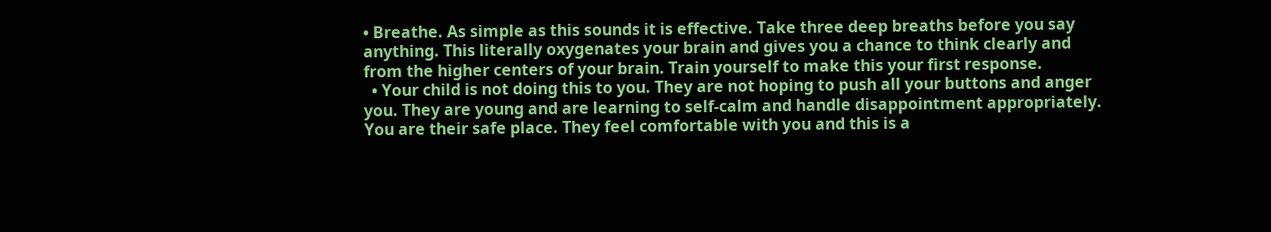• Breathe. As simple as this sounds it is effective. Take three deep breaths before you say anything. This literally oxygenates your brain and gives you a chance to think clearly and from the higher centers of your brain. Train yourself to make this your first response.
  • Your child is not doing this to you. They are not hoping to push all your buttons and anger you. They are young and are learning to self-calm and handle disappointment appropriately. You are their safe place. They feel comfortable with you and this is a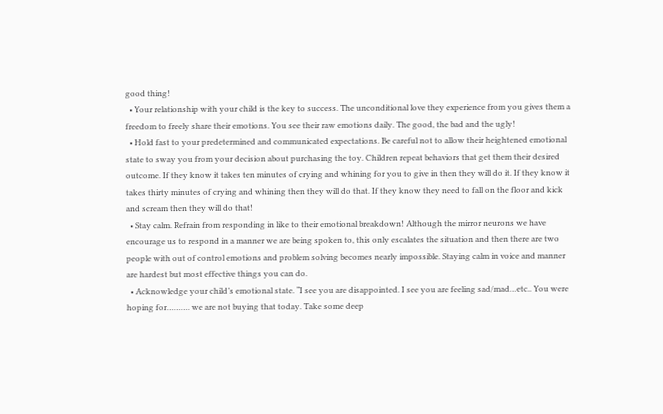good thing!
  • Your relationship with your child is the key to success. The unconditional love they experience from you gives them a freedom to freely share their emotions. You see their raw emotions daily. The good, the bad and the ugly!
  • Hold fast to your predetermined and communicated expectations. Be careful not to allow their heightened emotional state to sway you from your decision about purchasing the toy. Children repeat behaviors that get them their desired outcome. If they know it takes ten minutes of crying and whining for you to give in then they will do it. If they know it takes thirty minutes of crying and whining then they will do that. If they know they need to fall on the floor and kick and scream then they will do that!
  • Stay calm. Refrain from responding in like to their emotional breakdown! Although the mirror neurons we have encourage us to respond in a manner we are being spoken to, this only escalates the situation and then there are two people with out of control emotions and problem solving becomes nearly impossible. Staying calm in voice and manner are hardest but most effective things you can do.
  • Acknowledge your child’s emotional state. “I see you are disappointed. I see you are feeling sad/mad…etc.. You were hoping for………. we are not buying that today. Take some deep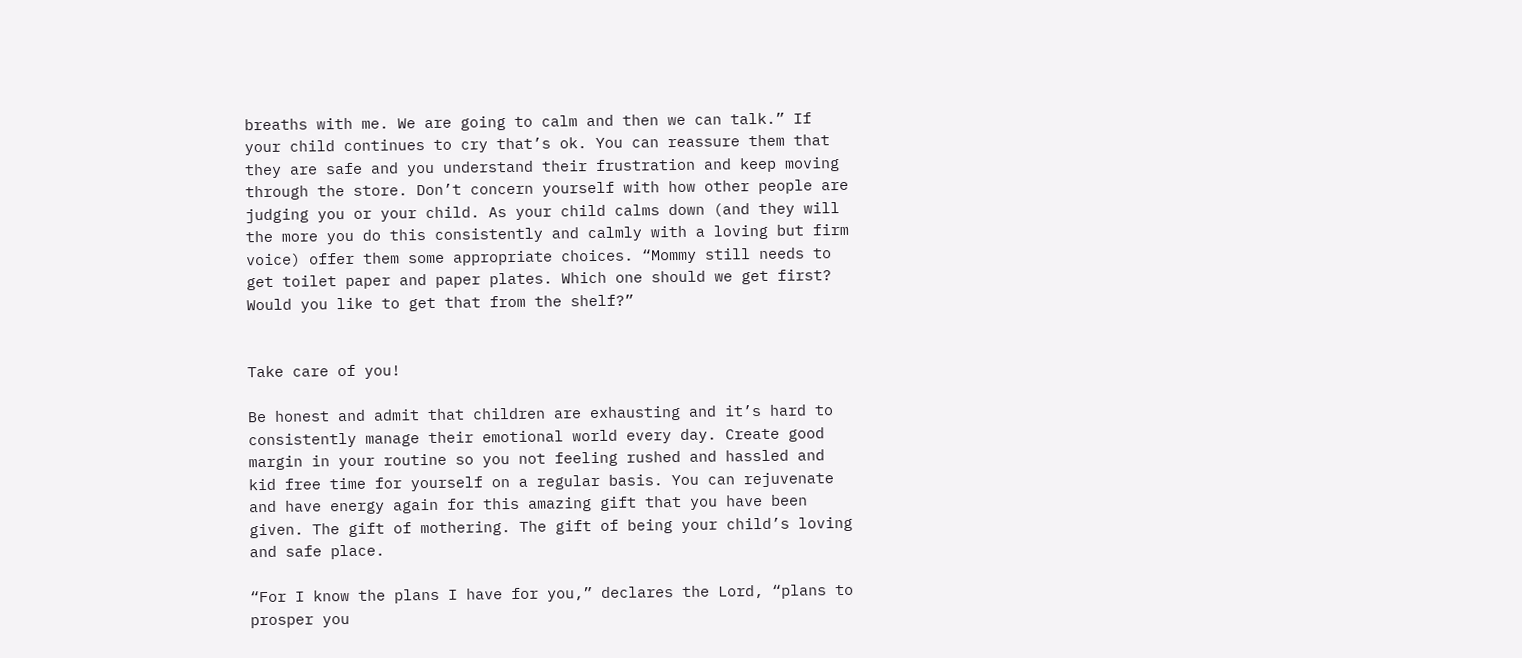breaths with me. We are going to calm and then we can talk.” If your child continues to cry that’s ok. You can reassure them that they are safe and you understand their frustration and keep moving through the store. Don’t concern yourself with how other people are judging you or your child. As your child calms down (and they will the more you do this consistently and calmly with a loving but firm voice) offer them some appropriate choices. “Mommy still needs to get toilet paper and paper plates. Which one should we get first?  Would you like to get that from the shelf?”


Take care of you!

Be honest and admit that children are exhausting and it’s hard to consistently manage their emotional world every day. Create good margin in your routine so you not feeling rushed and hassled and kid free time for yourself on a regular basis. You can rejuvenate and have energy again for this amazing gift that you have been given. The gift of mothering. The gift of being your child’s loving and safe place.

“For I know the plans I have for you,” declares the Lord, “plans to prosper you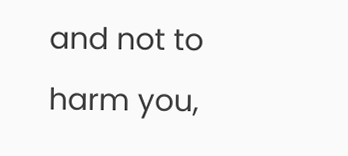and not to harm you,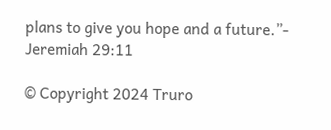plans to give you hope and a future.”- Jeremiah 29:11

© Copyright 2024 Truro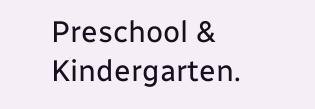Preschool & Kindergarten.